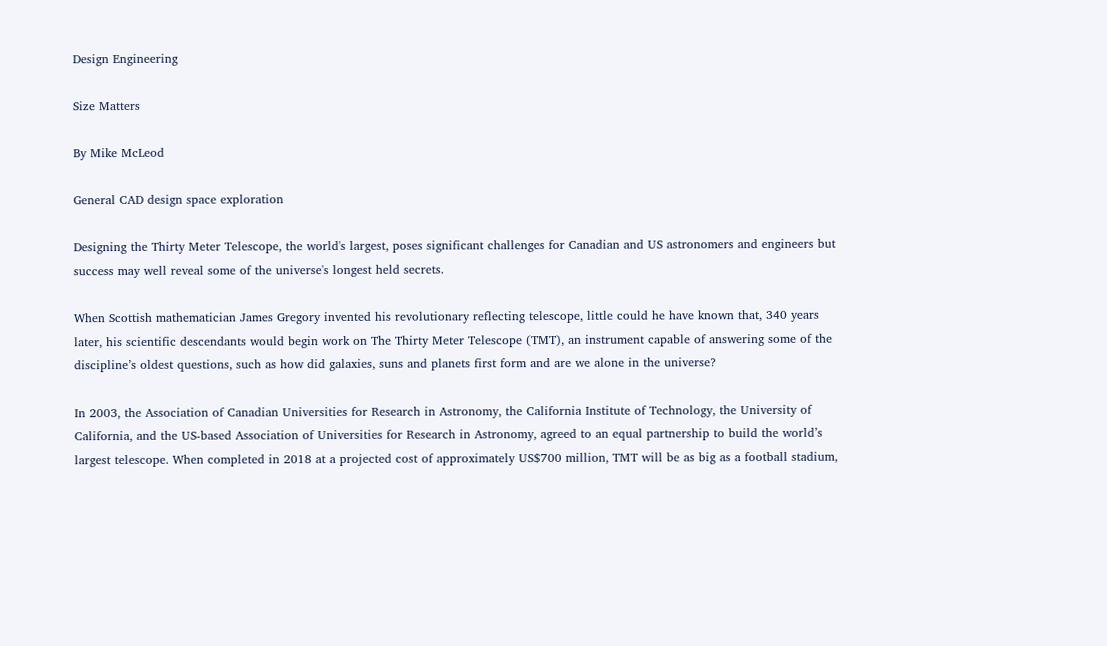Design Engineering

Size Matters

By Mike McLeod

General CAD design space exploration

Designing the Thirty Meter Telescope, the world's largest, poses significant challenges for Canadian and US astronomers and engineers but success may well reveal some of the universe's longest held secrets.

When Scottish mathematician James Gregory invented his revolutionary reflecting telescope, little could he have known that, 340 years later, his scientific descendants would begin work on The Thirty Meter Telescope (TMT), an instrument capable of answering some of the discipline’s oldest questions, such as how did galaxies, suns and planets first form and are we alone in the universe?

In 2003, the Association of Canadian Universities for Research in Astronomy, the California Institute of Technology, the University of California, and the US-based Association of Universities for Research in Astronomy, agreed to an equal partnership to build the world’s largest telescope. When completed in 2018 at a projected cost of approximately US$700 million, TMT will be as big as a football stadium,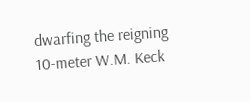dwarfing the reigning 10-meter W.M. Keck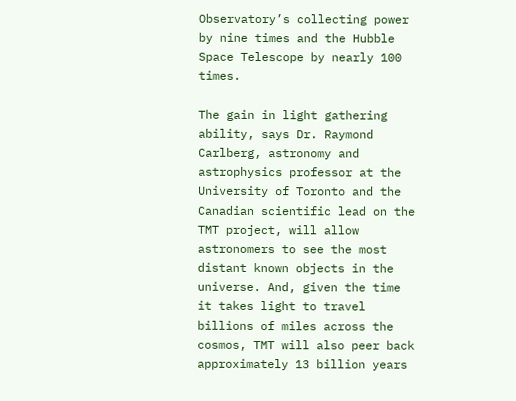Observatory’s collecting power by nine times and the Hubble Space Telescope by nearly 100 times.

The gain in light gathering ability, says Dr. Raymond Carlberg, astronomy and astrophysics professor at the University of Toronto and the Canadian scientific lead on the TMT project, will allow astronomers to see the most distant known objects in the universe. And, given the time it takes light to travel billions of miles across the cosmos, TMT will also peer back approximately 13 billion years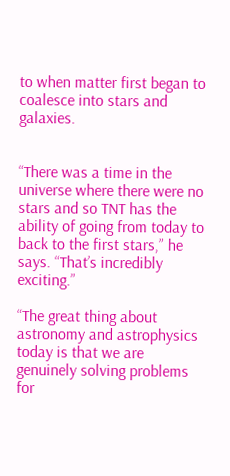to when matter first began to coalesce into stars and galaxies.


“There was a time in the universe where there were no stars and so TNT has the ability of going from today to back to the first stars,” he says. “That’s incredibly exciting.”

“The great thing about astronomy and astrophysics today is that we are genuinely solving problems for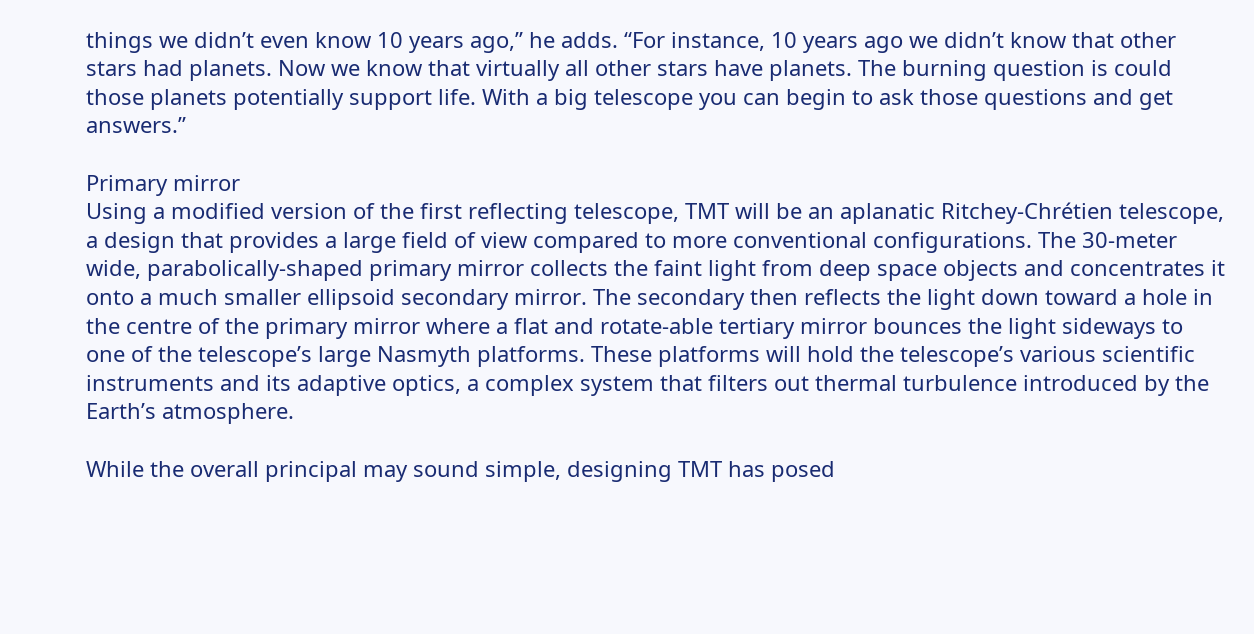things we didn’t even know 10 years ago,” he adds. “For instance, 10 years ago we didn’t know that other stars had planets. Now we know that virtually all other stars have planets. The burning question is could those planets potentially support life. With a big telescope you can begin to ask those questions and get answers.”

Primary mirror
Using a modified version of the first reflecting telescope, TMT will be an aplanatic Ritchey-Chrétien telescope, a design that provides a large field of view compared to more conventional configurations. The 30-meter wide, parabolically-shaped primary mirror collects the faint light from deep space objects and concentrates it onto a much smaller ellipsoid secondary mirror. The secondary then reflects the light down toward a hole in the centre of the primary mirror where a flat and rotate-able tertiary mirror bounces the light sideways to one of the telescope’s large Nasmyth platforms. These platforms will hold the telescope’s various scientific instruments and its adaptive optics, a complex system that filters out thermal turbulence introduced by the Earth’s atmosphere.

While the overall principal may sound simple, designing TMT has posed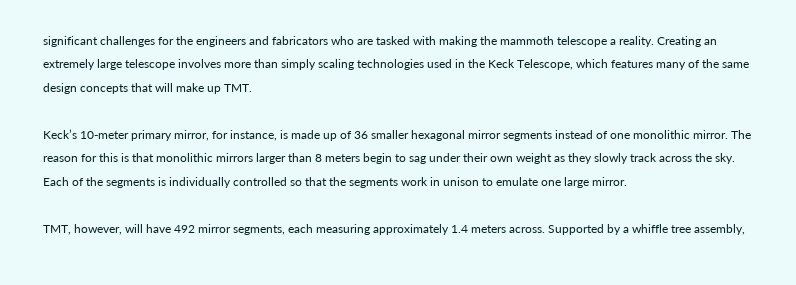significant challenges for the engineers and fabricators who are tasked with making the mammoth telescope a reality. Creating an extremely large telescope involves more than simply scaling technologies used in the Keck Telescope, which features many of the same design concepts that will make up TMT.

Keck’s 10-meter primary mirror, for instance, is made up of 36 smaller hexagonal mirror segments instead of one monolithic mirror. The reason for this is that monolithic mirrors larger than 8 meters begin to sag under their own weight as they slowly track across the sky. Each of the segments is individually controlled so that the segments work in unison to emulate one large mirror.

TMT, however, will have 492 mirror segments, each measuring approximately 1.4 meters across. Supported by a whiffle tree assembly,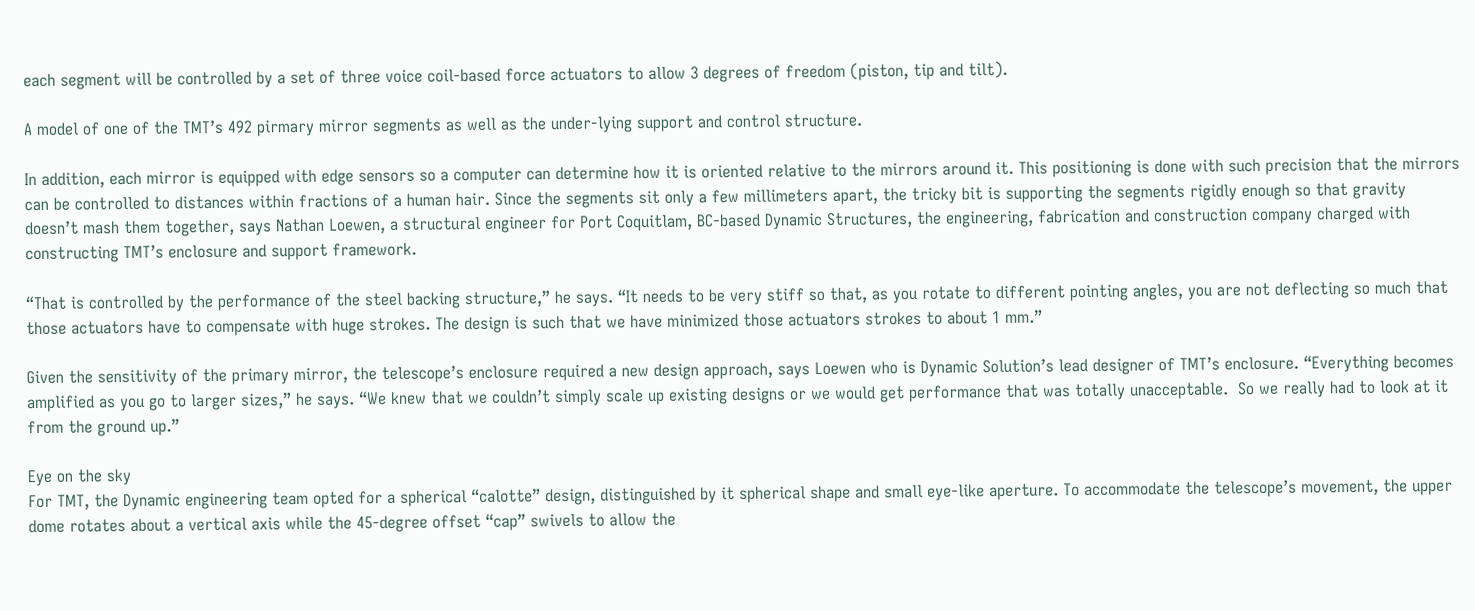each segment will be controlled by a set of three voice coil-based force actuators to allow 3 degrees of freedom (piston, tip and tilt).

A model of one of the TMT’s 492 pirmary mirror segments as well as the under-lying support and control structure.

In addition, each mirror is equipped with edge sensors so a computer can determine how it is oriented relative to the mirrors around it. This positioning is done with such precision that the mirrors can be controlled to distances within fractions of a human hair. Since the segments sit only a few millimeters apart, the tricky bit is supporting the segments rigidly enough so that gravity doesn’t mash them together, says Nathan Loewen, a structural engineer for Port Coquitlam, BC-based Dynamic Structures, the engineering, fabrication and construction company charged with constructing TMT’s enclosure and support framework.

“That is controlled by the performance of the steel backing structure,” he says. “It needs to be very stiff so that, as you rotate to different pointing angles, you are not deflecting so much that those actuators have to compensate with huge strokes. The design is such that we have minimized those actuators strokes to about 1 mm.”

Given the sensitivity of the primary mirror, the telescope’s enclosure required a new design approach, says Loewen who is Dynamic Solution’s lead designer of TMT’s enclosure. “Everything becomes amplified as you go to larger sizes,” he says. “We knew that we couldn’t simply scale up existing designs or we would get performance that was totally unacceptable.  So we really had to look at it from the ground up.”

Eye on the sky
For TMT, the Dynamic engineering team opted for a spherical “calotte” design, distinguished by it spherical shape and small eye-like aperture. To accommodate the telescope’s movement, the upper dome rotates about a vertical axis while the 45-degree offset “cap” swivels to allow the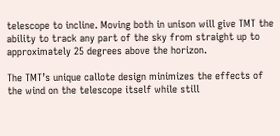telescope to incline. Moving both in unison will give TMT the ability to track any part of the sky from straight up to approximately 25 degrees above the horizon.

The TMT’s unique callote design minimizes the effects of the wind on the telescope itself while still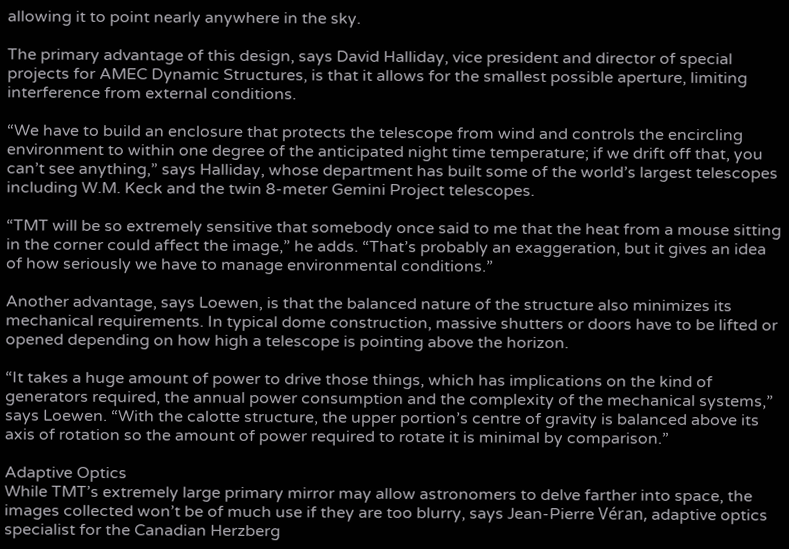allowing it to point nearly anywhere in the sky.

The primary advantage of this design, says David Halliday, vice president and director of special projects for AMEC Dynamic Structures, is that it allows for the smallest possible aperture, limiting interference from external conditions.

“We have to build an enclosure that protects the telescope from wind and controls the encircling environment to within one degree of the anticipated night time temperature; if we drift off that, you can’t see anything,” says Halliday, whose department has built some of the world’s largest telescopes including W.M. Keck and the twin 8-meter Gemini Project telescopes.

“TMT will be so extremely sensitive that somebody once said to me that the heat from a mouse sitting in the corner could affect the image,” he adds. “That’s probably an exaggeration, but it gives an idea of how seriously we have to manage environmental conditions.”

Another advantage, says Loewen, is that the balanced nature of the structure also minimizes its mechanical requirements. In typical dome construction, massive shutters or doors have to be lifted or opened depending on how high a telescope is pointing above the horizon.

“It takes a huge amount of power to drive those things, which has implications on the kind of generators required, the annual power consumption and the complexity of the mechanical systems,” says Loewen. “With the calotte structure, the upper portion’s centre of gravity is balanced above its axis of rotation so the amount of power required to rotate it is minimal by comparison.”

Adaptive Optics
While TMT’s extremely large primary mirror may allow astronomers to delve farther into space, the images collected won’t be of much use if they are too blurry, says Jean-Pierre Véran, adaptive optics specialist for the Canadian Herzberg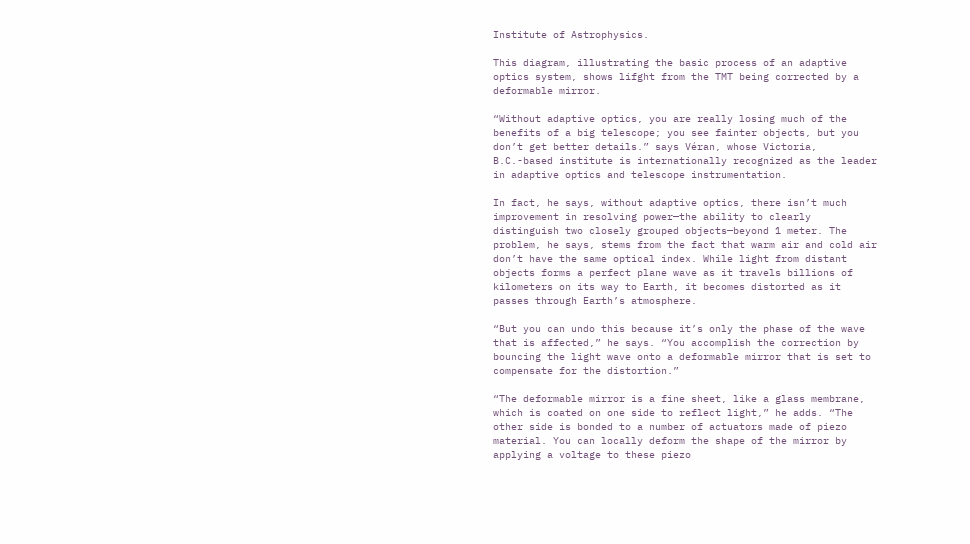Institute of Astrophysics.

This diagram, illustrating the basic process of an adaptive optics system, shows lifght from the TMT being corrected by a deformable mirror.

“Without adaptive optics, you are really losing much of the benefits of a big telescope; you see fainter objects, but you don’t get better details.” says Véran, whose Victoria, B.C.-based institute is internationally recognized as the leader in adaptive optics and telescope instrumentation.

In fact, he says, without adaptive optics, there isn’t much improvement in resolving power—the ability to clearly distinguish two closely grouped objects—beyond 1 meter. The problem, he says, stems from the fact that warm air and cold air don’t have the same optical index. While light from distant objects forms a perfect plane wave as it travels billions of kilometers on its way to Earth, it becomes distorted as it passes through Earth’s atmosphere.

“But you can undo this because it’s only the phase of the wave that is affected,” he says. “You accomplish the correction by bouncing the light wave onto a deformable mirror that is set to compensate for the distortion.”

“The deformable mirror is a fine sheet, like a glass membrane, which is coated on one side to reflect light,” he adds. “The other side is bonded to a number of actuators made of piezo material. You can locally deform the shape of the mirror by applying a voltage to these piezo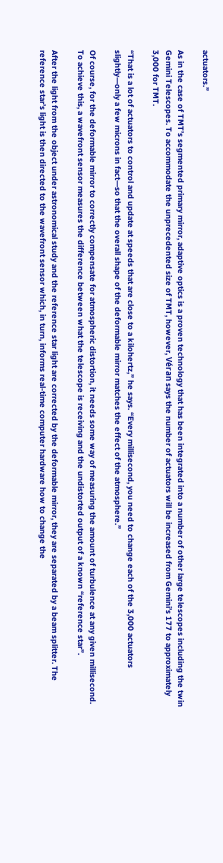actuators.”

As in the case of TMT’s segmented primary mirror, adaptive optics is a proven technology that has been integrated into a number of other large telescopes including the twin Gemini Telescopes. To accommodate the unprecedented size of TMT, however, Véran says the number of actuators will be increased from Gemini’s 177 to approximately 3,000 for TMT.

“That is a lot of actuators to control and update at speeds that are close to a kilohertz,” he says. “Every millisecond, you need to change each of the 3,000 actuators slightly—only a few microns in fact—so that the overall shape of the deformable mirror matches the effect of the atmosphere.”

Of course, for the deformable mirror to correctly compensate for atmospheric distortion, it needs some way of measuring the amount of turbulence at any given millisecond. To achieve this, a wavefront sensor measures the difference between what the telescope is receiving and the undistorted output of a known “reference star”.

After the light from the object under astronomical study and the reference star light are corrected by the deformable mirror, they are separated by a beam splitter. The reference star’s light is then directed to the wavefront sensor which, in turn, informs real-time computer hardware how to change the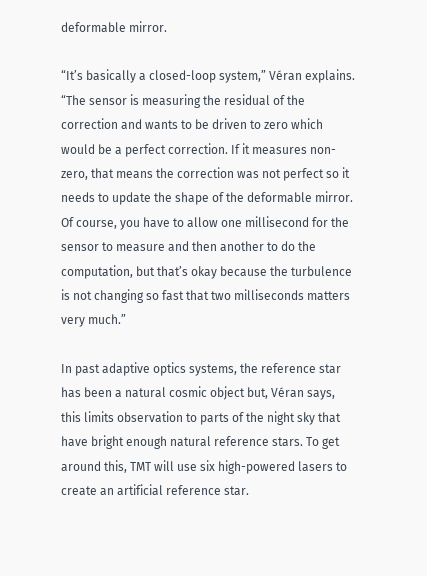deformable mirror.

“It’s basically a closed-loop system,” Véran explains. “The sensor is measuring the residual of the correction and wants to be driven to zero which would be a perfect correction. If it measures non-zero, that means the correction was not perfect so it needs to update the shape of the deformable mirror. Of course, you have to allow one millisecond for the sensor to measure and then another to do the computation, but that’s okay because the turbulence is not changing so fast that two milliseconds matters very much.”

In past adaptive optics systems, the reference star has been a natural cosmic object but, Véran says, this limits observation to parts of the night sky that have bright enough natural reference stars. To get around this, TMT will use six high-powered lasers to create an artificial reference star.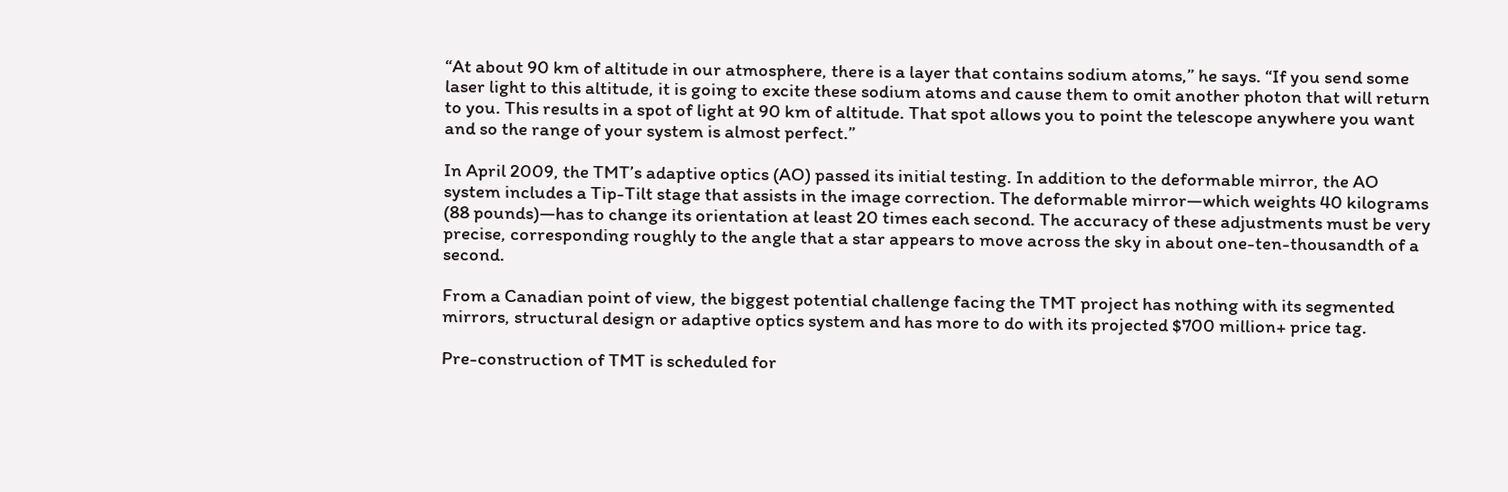“At about 90 km of altitude in our atmosphere, there is a layer that contains sodium atoms,” he says. “If you send some laser light to this altitude, it is going to excite these sodium atoms and cause them to omit another photon that will return to you. This results in a spot of light at 90 km of altitude. That spot allows you to point the telescope anywhere you want and so the range of your system is almost perfect.”

In April 2009, the TMT’s adaptive optics (AO) passed its initial testing. In addition to the deformable mirror, the AO system includes a Tip-Tilt stage that assists in the image correction. The deformable mirror—which weights 40 kilograms (88 pounds)—has to change its orientation at least 20 times each second. The accuracy of these adjustments must be very precise, corresponding roughly to the angle that a star appears to move across the sky in about one-ten-thousandth of a second.

From a Canadian point of view, the biggest potential challenge facing the TMT project has nothing with its segmented mirrors, structural design or adaptive optics system and has more to do with its projected $700 million+ price tag.

Pre-construction of TMT is scheduled for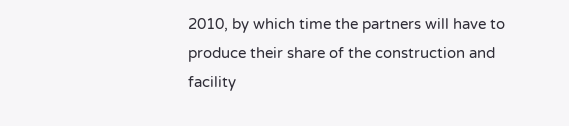2010, by which time the partners will have to produce their share of the construction and facility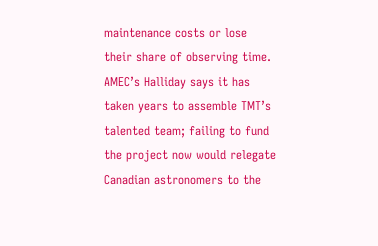maintenance costs or lose their share of observing time. AMEC’s Halliday says it has taken years to assemble TMT’s talented team; failing to fund the project now would relegate Canadian astronomers to the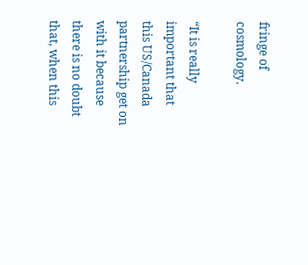fringe of cosmology.

“It is really important that this US/Canada partnership get on with it because there is no doubt that, when this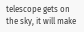telescope gets on the sky, it will make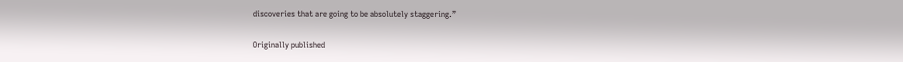discoveries that are going to be absolutely staggering.”

Originally published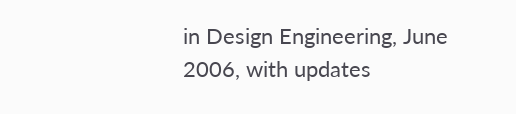in Design Engineering, June 2006, with updates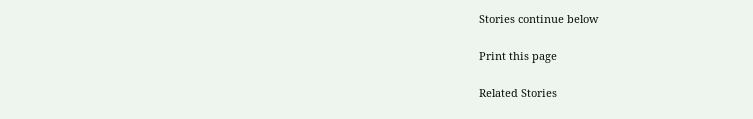Stories continue below

Print this page

Related Stories